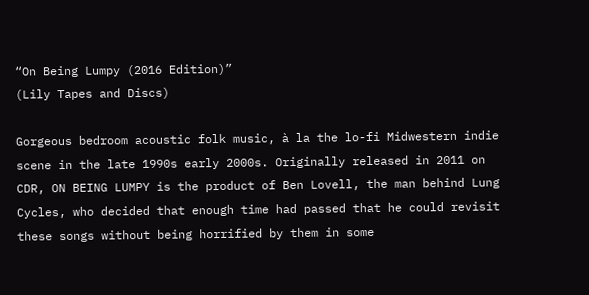“On Being Lumpy (2016 Edition)”
(Lily Tapes and Discs)

Gorgeous bedroom acoustic folk music, à la the lo-fi Midwestern indie scene in the late 1990s early 2000s. Originally released in 2011 on CDR, ON BEING LUMPY is the product of Ben Lovell, the man behind Lung Cycles, who decided that enough time had passed that he could revisit these songs without being horrified by them in some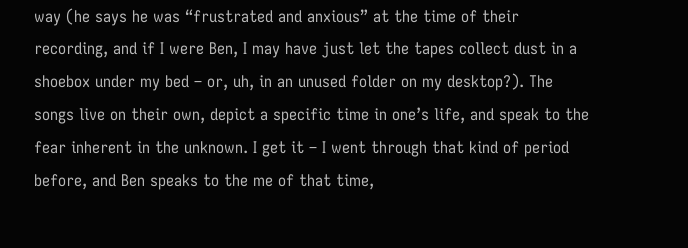way (he says he was “frustrated and anxious” at the time of their recording, and if I were Ben, I may have just let the tapes collect dust in a shoebox under my bed – or, uh, in an unused folder on my desktop?). The songs live on their own, depict a specific time in one’s life, and speak to the fear inherent in the unknown. I get it – I went through that kind of period before, and Ben speaks to the me of that time,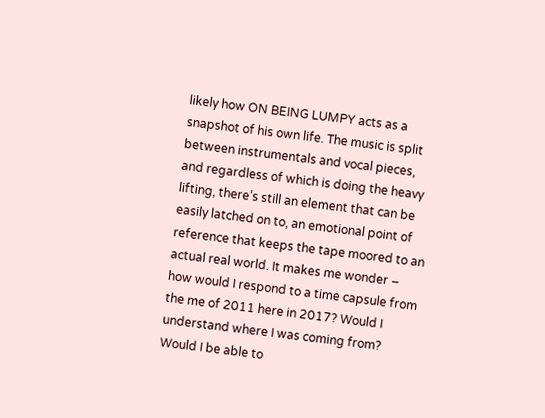likely how ON BEING LUMPY acts as a snapshot of his own life. The music is split between instrumentals and vocal pieces, and regardless of which is doing the heavy lifting, there’s still an element that can be easily latched on to, an emotional point of reference that keeps the tape moored to an actual real world. It makes me wonder – how would I respond to a time capsule from the me of 2011 here in 2017? Would I understand where I was coming from? Would I be able to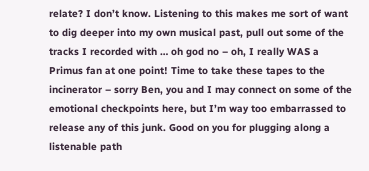relate? I don’t know. Listening to this makes me sort of want to dig deeper into my own musical past, pull out some of the tracks I recorded with … oh god no – oh, I really WAS a Primus fan at one point! Time to take these tapes to the incinerator – sorry Ben, you and I may connect on some of the emotional checkpoints here, but I’m way too embarrassed to release any of this junk. Good on you for plugging along a listenable path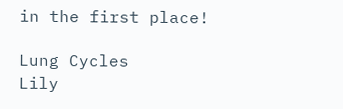in the first place!

Lung Cycles
Lily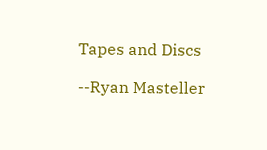Tapes and Discs

--Ryan Masteller